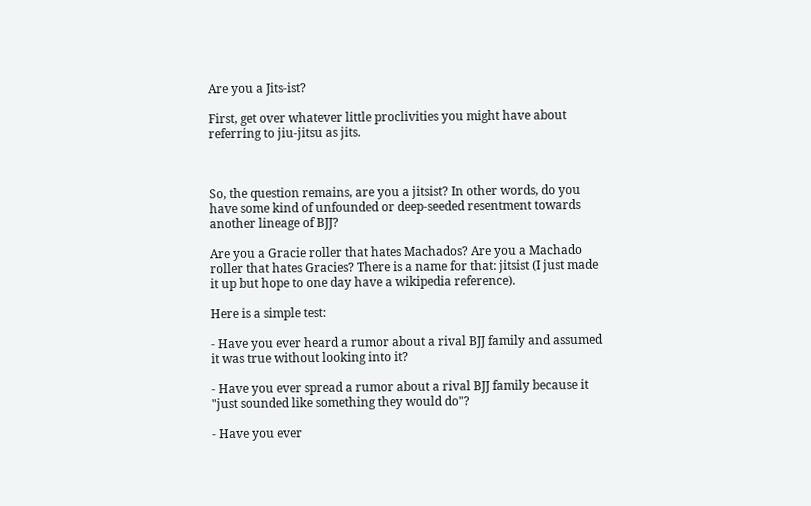Are you a Jits-ist?

First, get over whatever little proclivities you might have about referring to jiu-jitsu as jits.



So, the question remains, are you a jitsist? In other words, do you have some kind of unfounded or deep-seeded resentment towards another lineage of BJJ?

Are you a Gracie roller that hates Machados? Are you a Machado roller that hates Gracies? There is a name for that: jitsist (I just made it up but hope to one day have a wikipedia reference).

Here is a simple test:

- Have you ever heard a rumor about a rival BJJ family and assumed it was true without looking into it?

- Have you ever spread a rumor about a rival BJJ family because it "just sounded like something they would do"?

- Have you ever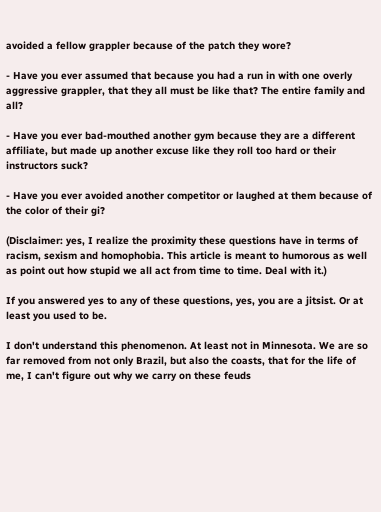avoided a fellow grappler because of the patch they wore?

- Have you ever assumed that because you had a run in with one overly aggressive grappler, that they all must be like that? The entire family and all?

- Have you ever bad-mouthed another gym because they are a different affiliate, but made up another excuse like they roll too hard or their instructors suck?

- Have you ever avoided another competitor or laughed at them because of the color of their gi?

(Disclaimer: yes, I realize the proximity these questions have in terms of racism, sexism and homophobia. This article is meant to humorous as well as point out how stupid we all act from time to time. Deal with it.)

If you answered yes to any of these questions, yes, you are a jitsist. Or at least you used to be.

I don't understand this phenomenon. At least not in Minnesota. We are so far removed from not only Brazil, but also the coasts, that for the life of me, I can't figure out why we carry on these feuds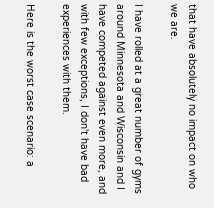that have absolutely no impact on who we are.

I have rolled at a great number of gyms around Minnesota and Wisconsin and I have competed against even more, and with few exceptions, I don't have bad experiences with them.

Here is the worst case scenario: a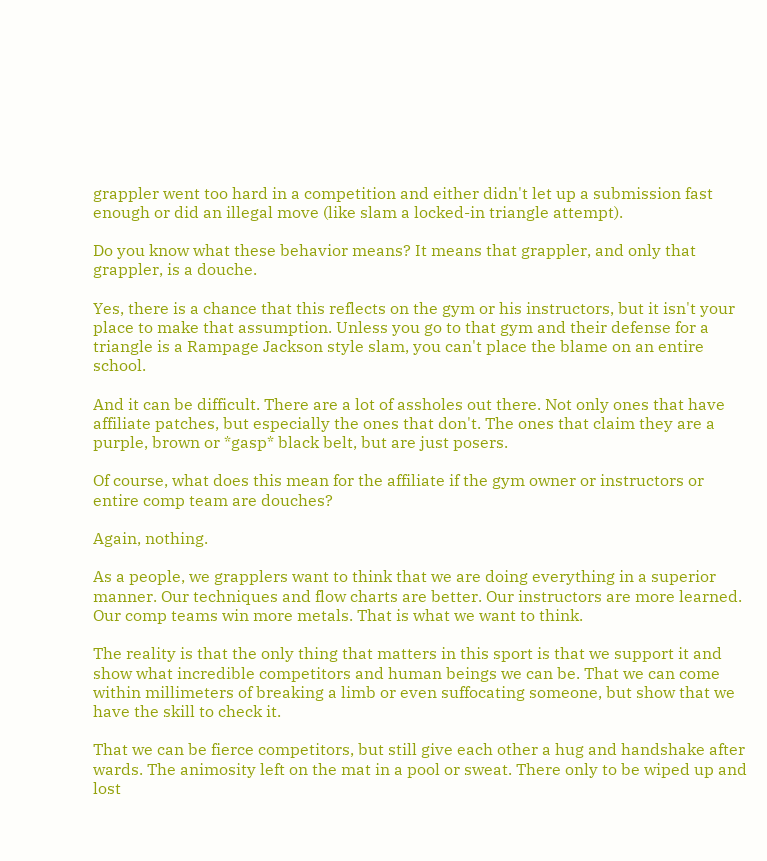grappler went too hard in a competition and either didn't let up a submission fast enough or did an illegal move (like slam a locked-in triangle attempt).

Do you know what these behavior means? It means that grappler, and only that grappler, is a douche.

Yes, there is a chance that this reflects on the gym or his instructors, but it isn't your place to make that assumption. Unless you go to that gym and their defense for a triangle is a Rampage Jackson style slam, you can't place the blame on an entire school.

And it can be difficult. There are a lot of assholes out there. Not only ones that have affiliate patches, but especially the ones that don't. The ones that claim they are a purple, brown or *gasp* black belt, but are just posers.

Of course, what does this mean for the affiliate if the gym owner or instructors or entire comp team are douches?

Again, nothing.

As a people, we grapplers want to think that we are doing everything in a superior manner. Our techniques and flow charts are better. Our instructors are more learned. Our comp teams win more metals. That is what we want to think.

The reality is that the only thing that matters in this sport is that we support it and show what incredible competitors and human beings we can be. That we can come within millimeters of breaking a limb or even suffocating someone, but show that we have the skill to check it.

That we can be fierce competitors, but still give each other a hug and handshake after wards. The animosity left on the mat in a pool or sweat. There only to be wiped up and lost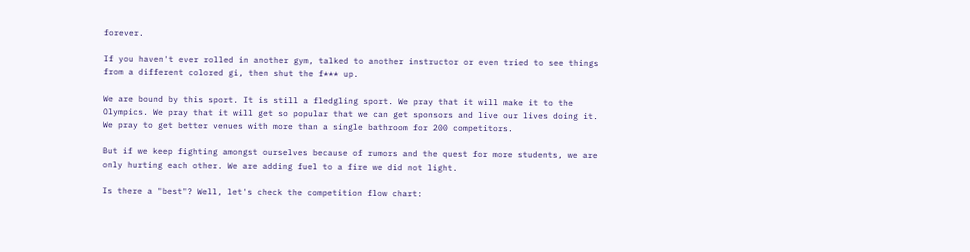forever.

If you haven't ever rolled in another gym, talked to another instructor or even tried to see things from a different colored gi, then shut the f*** up.

We are bound by this sport. It is still a fledgling sport. We pray that it will make it to the Olympics. We pray that it will get so popular that we can get sponsors and live our lives doing it. We pray to get better venues with more than a single bathroom for 200 competitors.

But if we keep fighting amongst ourselves because of rumors and the quest for more students, we are only hurting each other. We are adding fuel to a fire we did not light.

Is there a "best"? Well, let's check the competition flow chart: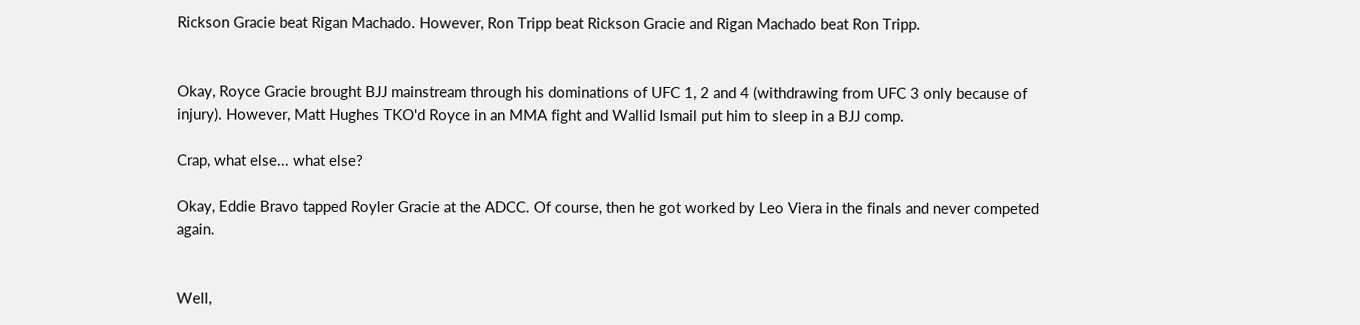Rickson Gracie beat Rigan Machado. However, Ron Tripp beat Rickson Gracie and Rigan Machado beat Ron Tripp.


Okay, Royce Gracie brought BJJ mainstream through his dominations of UFC 1, 2 and 4 (withdrawing from UFC 3 only because of injury). However, Matt Hughes TKO'd Royce in an MMA fight and Wallid Ismail put him to sleep in a BJJ comp.

Crap, what else... what else?

Okay, Eddie Bravo tapped Royler Gracie at the ADCC. Of course, then he got worked by Leo Viera in the finals and never competed again.


Well,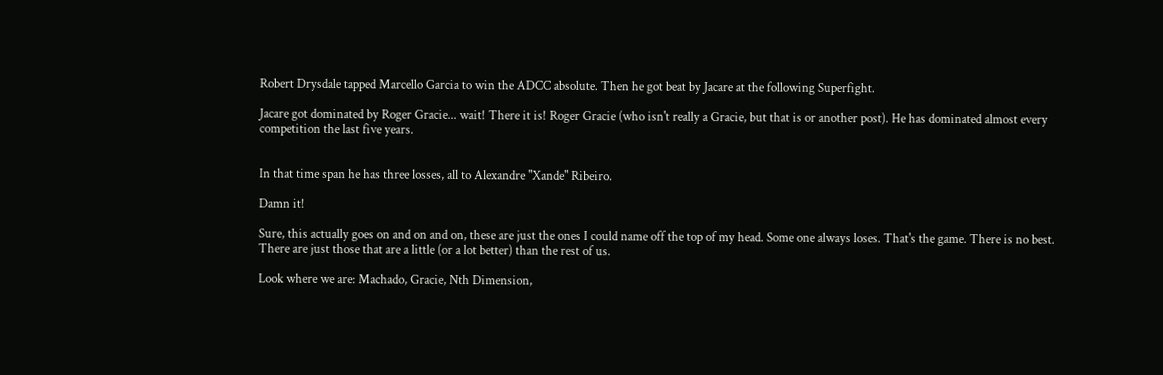Robert Drysdale tapped Marcello Garcia to win the ADCC absolute. Then he got beat by Jacare at the following Superfight.

Jacare got dominated by Roger Gracie... wait! There it is! Roger Gracie (who isn't really a Gracie, but that is or another post). He has dominated almost every competition the last five years.


In that time span he has three losses, all to Alexandre "Xande" Ribeiro.

Damn it!

Sure, this actually goes on and on and on, these are just the ones I could name off the top of my head. Some one always loses. That's the game. There is no best. There are just those that are a little (or a lot better) than the rest of us.

Look where we are: Machado, Gracie, Nth Dimension,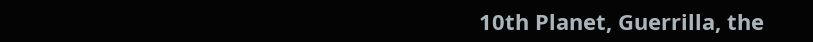10th Planet, Guerrilla, the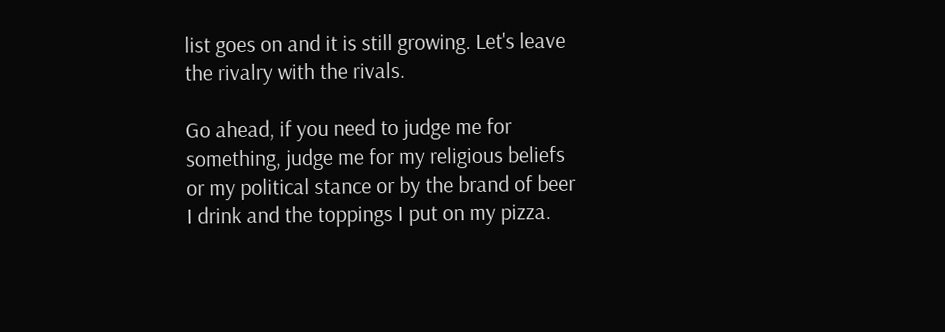list goes on and it is still growing. Let's leave the rivalry with the rivals.

Go ahead, if you need to judge me for something, judge me for my religious beliefs or my political stance or by the brand of beer I drink and the toppings I put on my pizza.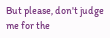But please, don't judge me for the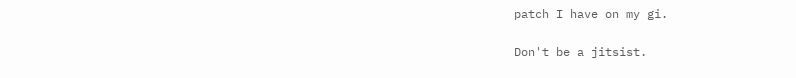patch I have on my gi.

Don't be a jitsist.